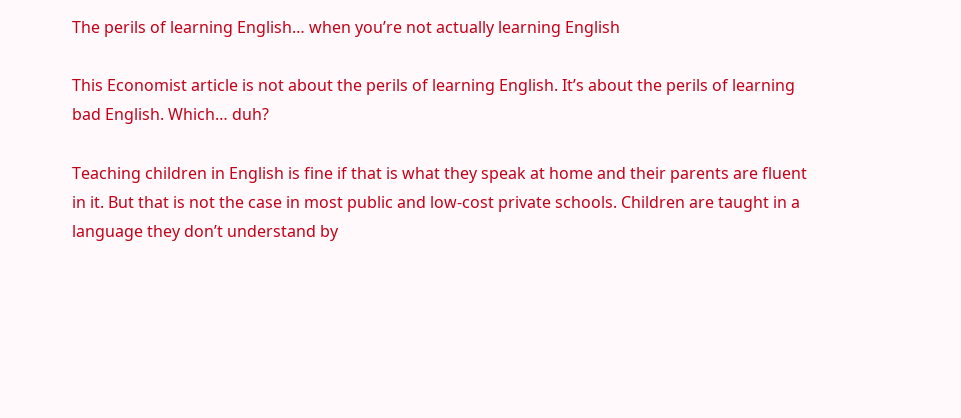The perils of learning English… when you’re not actually learning English

This Economist article is not about the perils of learning English. It’s about the perils of learning bad English. Which… duh?

Teaching children in English is fine if that is what they speak at home and their parents are fluent in it. But that is not the case in most public and low-cost private schools. Children are taught in a language they don’t understand by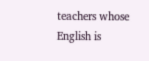teachers whose English is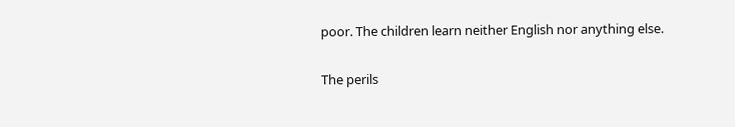poor. The children learn neither English nor anything else.

The perils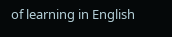of learning in English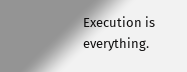Execution is everything.